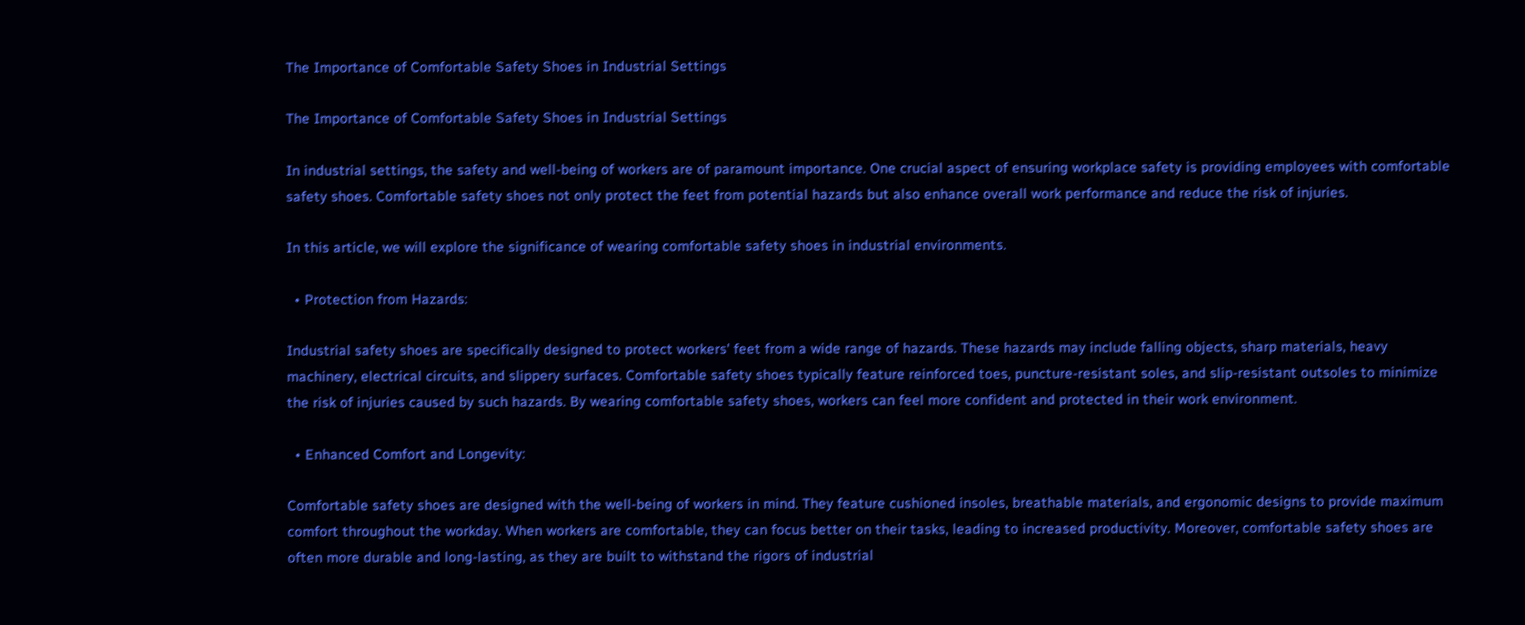The Importance of Comfortable Safety Shoes in Industrial Settings

The Importance of Comfortable Safety Shoes in Industrial Settings

In industrial settings, the safety and well-being of workers are of paramount importance. One crucial aspect of ensuring workplace safety is providing employees with comfortable safety shoes. Comfortable safety shoes not only protect the feet from potential hazards but also enhance overall work performance and reduce the risk of injuries.

In this article, we will explore the significance of wearing comfortable safety shoes in industrial environments.

  • Protection from Hazards:

Industrial safety shoes are specifically designed to protect workers' feet from a wide range of hazards. These hazards may include falling objects, sharp materials, heavy machinery, electrical circuits, and slippery surfaces. Comfortable safety shoes typically feature reinforced toes, puncture-resistant soles, and slip-resistant outsoles to minimize the risk of injuries caused by such hazards. By wearing comfortable safety shoes, workers can feel more confident and protected in their work environment.

  • Enhanced Comfort and Longevity:

Comfortable safety shoes are designed with the well-being of workers in mind. They feature cushioned insoles, breathable materials, and ergonomic designs to provide maximum comfort throughout the workday. When workers are comfortable, they can focus better on their tasks, leading to increased productivity. Moreover, comfortable safety shoes are often more durable and long-lasting, as they are built to withstand the rigors of industrial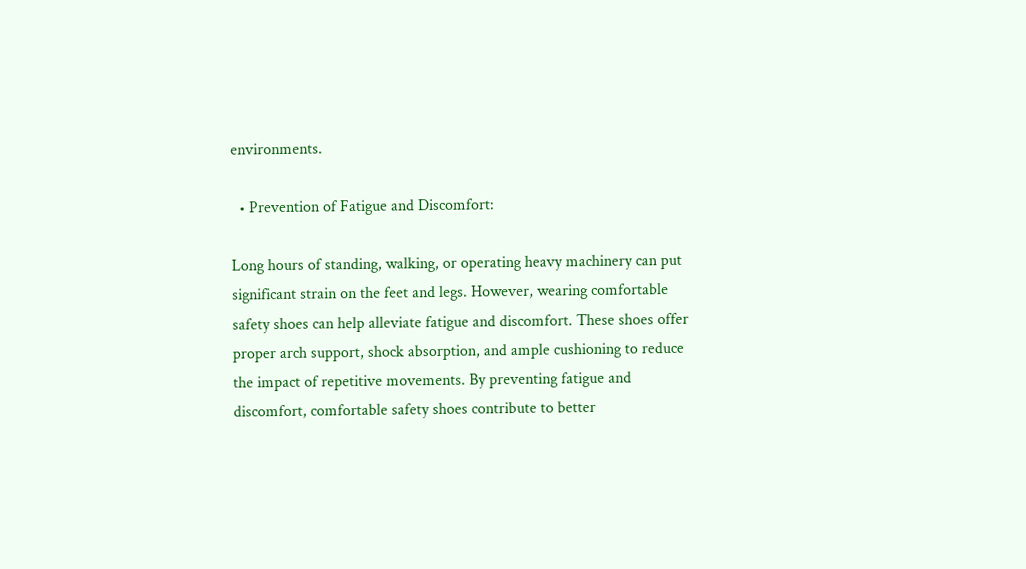environments.

  • Prevention of Fatigue and Discomfort:

Long hours of standing, walking, or operating heavy machinery can put significant strain on the feet and legs. However, wearing comfortable safety shoes can help alleviate fatigue and discomfort. These shoes offer proper arch support, shock absorption, and ample cushioning to reduce the impact of repetitive movements. By preventing fatigue and discomfort, comfortable safety shoes contribute to better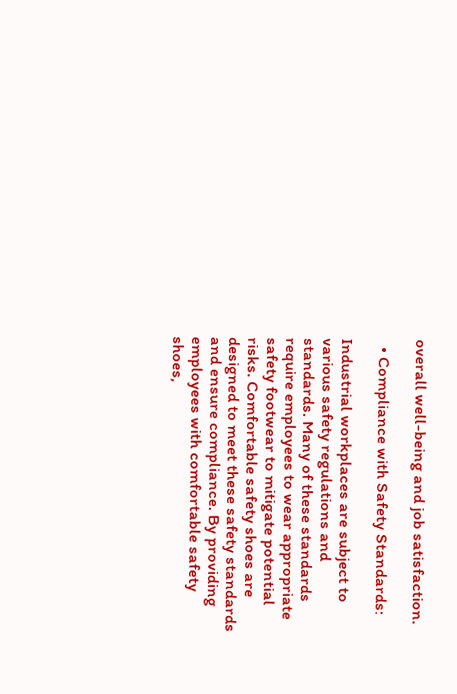overall well-being and job satisfaction.

  • Compliance with Safety Standards:

Industrial workplaces are subject to various safety regulations and standards. Many of these standards require employees to wear appropriate safety footwear to mitigate potential risks. Comfortable safety shoes are designed to meet these safety standards and ensure compliance. By providing employees with comfortable safety shoes,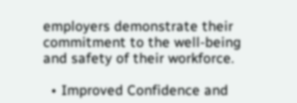employers demonstrate their commitment to the well-being and safety of their workforce.

  • Improved Confidence and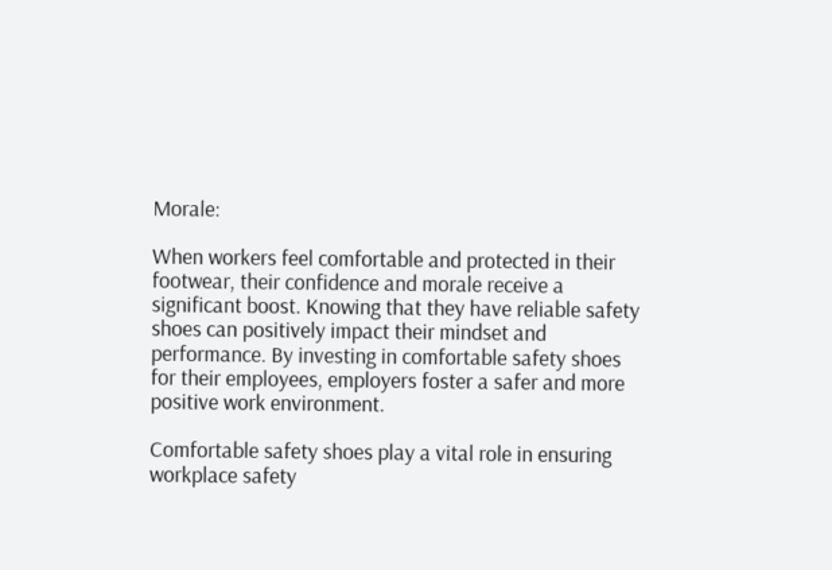Morale:

When workers feel comfortable and protected in their footwear, their confidence and morale receive a significant boost. Knowing that they have reliable safety shoes can positively impact their mindset and performance. By investing in comfortable safety shoes for their employees, employers foster a safer and more positive work environment.

Comfortable safety shoes play a vital role in ensuring workplace safety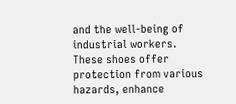and the well-being of industrial workers. These shoes offer protection from various hazards, enhance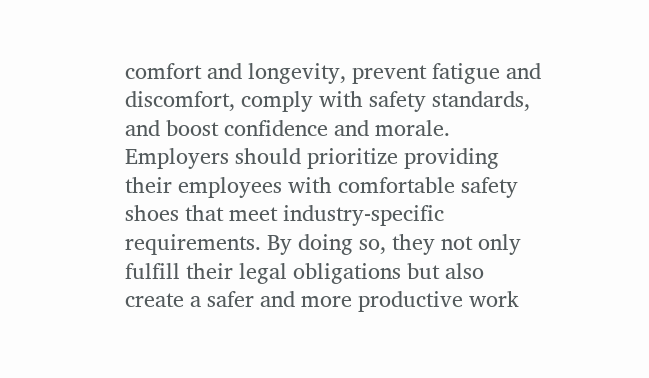comfort and longevity, prevent fatigue and discomfort, comply with safety standards, and boost confidence and morale. Employers should prioritize providing their employees with comfortable safety shoes that meet industry-specific requirements. By doing so, they not only fulfill their legal obligations but also create a safer and more productive work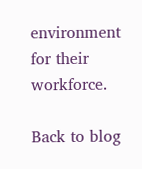environment for their workforce.

Back to blog